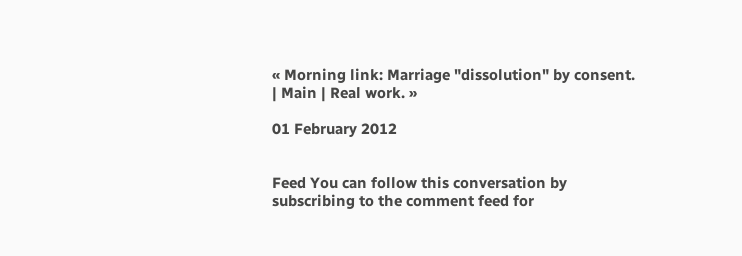« Morning link: Marriage "dissolution" by consent. | Main | Real work. »

01 February 2012


Feed You can follow this conversation by subscribing to the comment feed for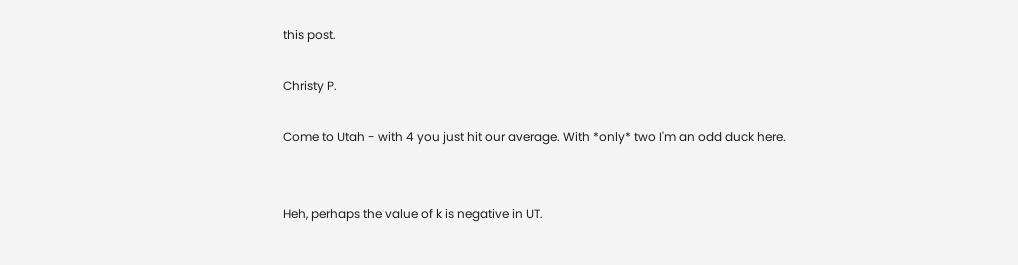this post.

Christy P.

Come to Utah - with 4 you just hit our average. With *only* two I'm an odd duck here.


Heh, perhaps the value of k is negative in UT.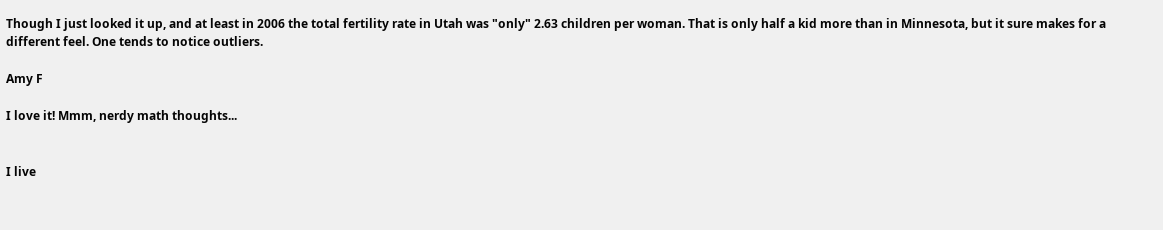Though I just looked it up, and at least in 2006 the total fertility rate in Utah was "only" 2.63 children per woman. That is only half a kid more than in Minnesota, but it sure makes for a different feel. One tends to notice outliers.

Amy F

I love it! Mmm, nerdy math thoughts...


I live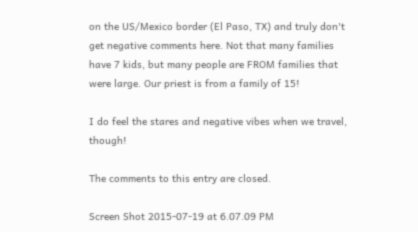on the US/Mexico border (El Paso, TX) and truly don't get negative comments here. Not that many families have 7 kids, but many people are FROM families that were large. Our priest is from a family of 15!

I do feel the stares and negative vibes when we travel, though!

The comments to this entry are closed.

Screen Shot 2015-07-19 at 6.07.09 PM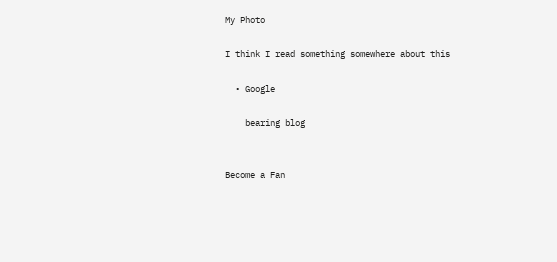My Photo

I think I read something somewhere about this

  • Google

    bearing blog


Become a Fan